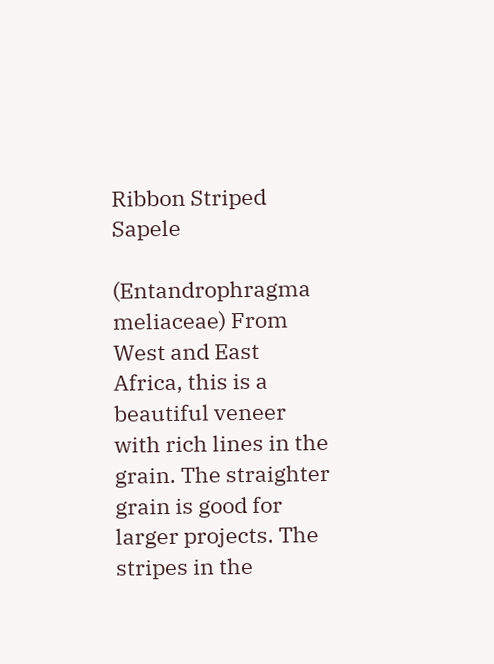Ribbon Striped Sapele

(Entandrophragma meliaceae) From West and East Africa, this is a beautiful veneer with rich lines in the grain. The straighter grain is good for larger projects. The stripes in the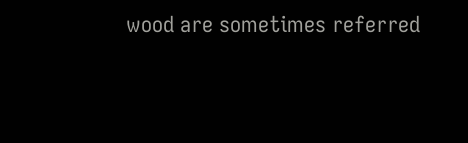wood are sometimes referred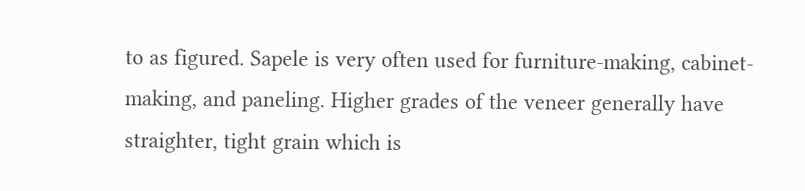to as figured. Sapele is very often used for furniture-making, cabinet-making, and paneling. Higher grades of the veneer generally have straighter, tight grain which is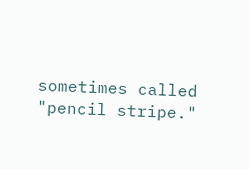sometimes called "pencil stripe."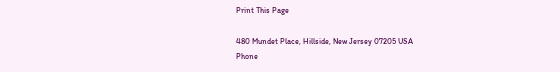Print This Page

480 Mundet Place, Hillside, New Jersey 07205 USA
Phone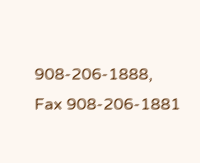908-206-1888, Fax 908-206-1881